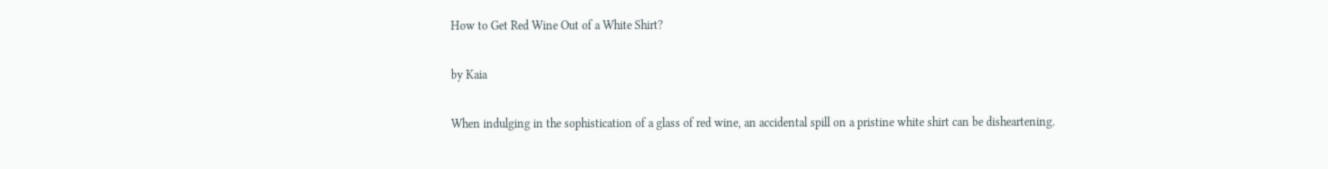How to Get Red Wine Out of a White Shirt?

by Kaia

When indulging in the sophistication of a glass of red wine, an accidental spill on a pristine white shirt can be disheartening.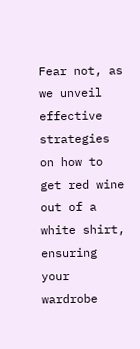Fear not, as we unveil effective strategies on how to get red wine out of a white shirt, ensuring your wardrobe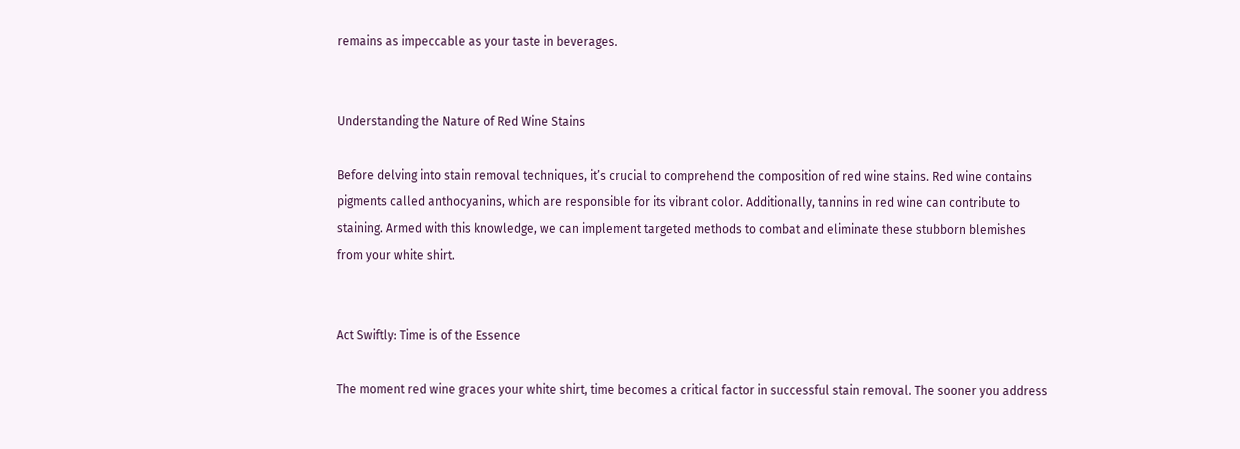remains as impeccable as your taste in beverages.


Understanding the Nature of Red Wine Stains

Before delving into stain removal techniques, it’s crucial to comprehend the composition of red wine stains. Red wine contains pigments called anthocyanins, which are responsible for its vibrant color. Additionally, tannins in red wine can contribute to staining. Armed with this knowledge, we can implement targeted methods to combat and eliminate these stubborn blemishes from your white shirt.


Act Swiftly: Time is of the Essence

The moment red wine graces your white shirt, time becomes a critical factor in successful stain removal. The sooner you address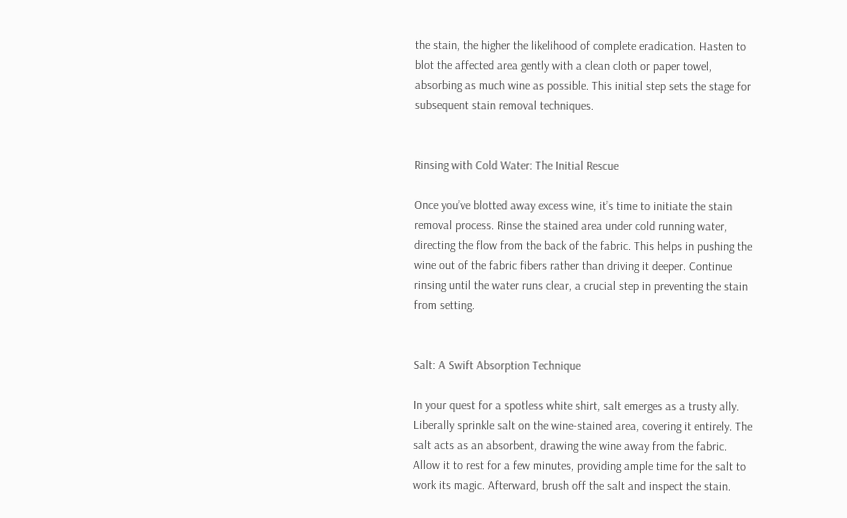the stain, the higher the likelihood of complete eradication. Hasten to blot the affected area gently with a clean cloth or paper towel, absorbing as much wine as possible. This initial step sets the stage for subsequent stain removal techniques.


Rinsing with Cold Water: The Initial Rescue

Once you’ve blotted away excess wine, it’s time to initiate the stain removal process. Rinse the stained area under cold running water, directing the flow from the back of the fabric. This helps in pushing the wine out of the fabric fibers rather than driving it deeper. Continue rinsing until the water runs clear, a crucial step in preventing the stain from setting.


Salt: A Swift Absorption Technique

In your quest for a spotless white shirt, salt emerges as a trusty ally. Liberally sprinkle salt on the wine-stained area, covering it entirely. The salt acts as an absorbent, drawing the wine away from the fabric. Allow it to rest for a few minutes, providing ample time for the salt to work its magic. Afterward, brush off the salt and inspect the stain.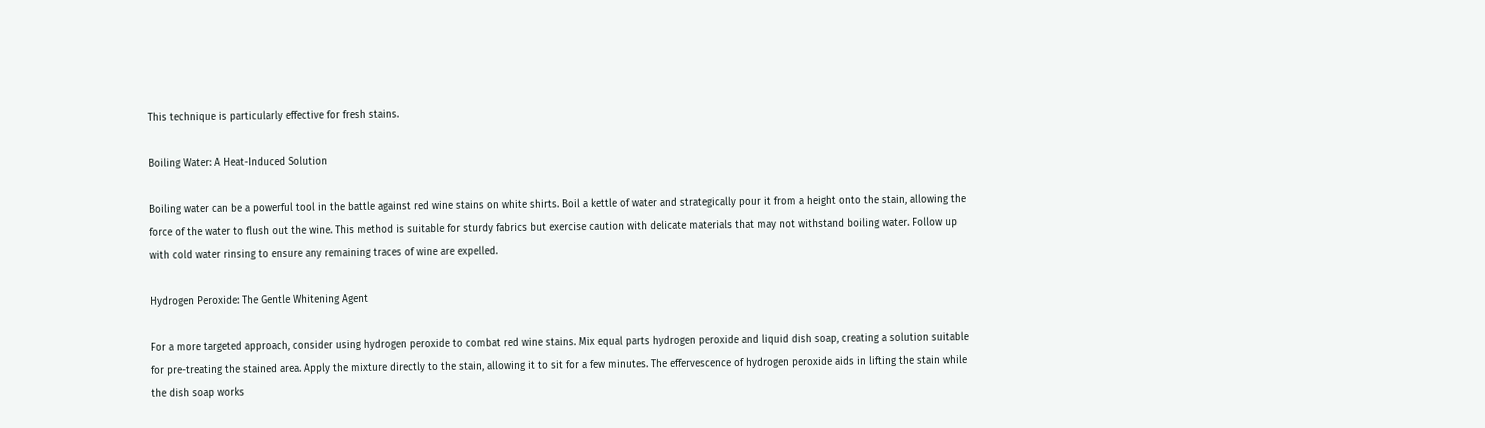This technique is particularly effective for fresh stains.

Boiling Water: A Heat-Induced Solution

Boiling water can be a powerful tool in the battle against red wine stains on white shirts. Boil a kettle of water and strategically pour it from a height onto the stain, allowing the force of the water to flush out the wine. This method is suitable for sturdy fabrics but exercise caution with delicate materials that may not withstand boiling water. Follow up with cold water rinsing to ensure any remaining traces of wine are expelled.

Hydrogen Peroxide: The Gentle Whitening Agent

For a more targeted approach, consider using hydrogen peroxide to combat red wine stains. Mix equal parts hydrogen peroxide and liquid dish soap, creating a solution suitable for pre-treating the stained area. Apply the mixture directly to the stain, allowing it to sit for a few minutes. The effervescence of hydrogen peroxide aids in lifting the stain while the dish soap works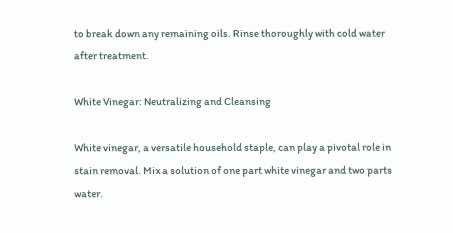to break down any remaining oils. Rinse thoroughly with cold water after treatment.

White Vinegar: Neutralizing and Cleansing

White vinegar, a versatile household staple, can play a pivotal role in stain removal. Mix a solution of one part white vinegar and two parts water.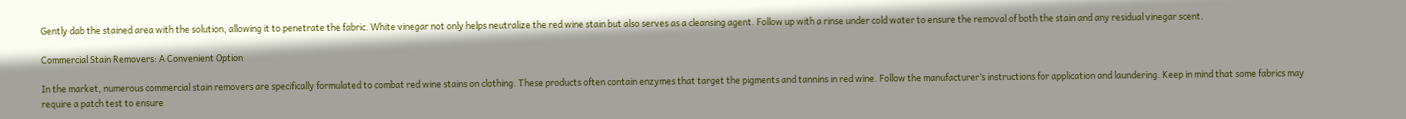Gently dab the stained area with the solution, allowing it to penetrate the fabric. White vinegar not only helps neutralize the red wine stain but also serves as a cleansing agent. Follow up with a rinse under cold water to ensure the removal of both the stain and any residual vinegar scent.

Commercial Stain Removers: A Convenient Option

In the market, numerous commercial stain removers are specifically formulated to combat red wine stains on clothing. These products often contain enzymes that target the pigments and tannins in red wine. Follow the manufacturer’s instructions for application and laundering. Keep in mind that some fabrics may require a patch test to ensure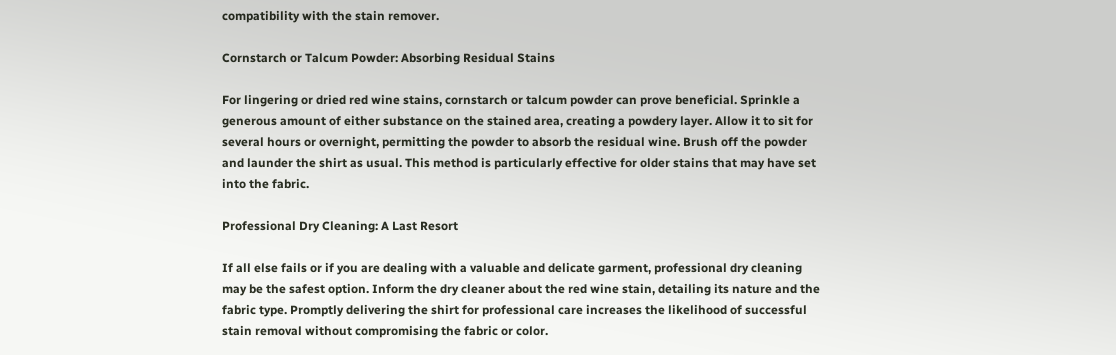compatibility with the stain remover.

Cornstarch or Talcum Powder: Absorbing Residual Stains

For lingering or dried red wine stains, cornstarch or talcum powder can prove beneficial. Sprinkle a generous amount of either substance on the stained area, creating a powdery layer. Allow it to sit for several hours or overnight, permitting the powder to absorb the residual wine. Brush off the powder and launder the shirt as usual. This method is particularly effective for older stains that may have set into the fabric.

Professional Dry Cleaning: A Last Resort

If all else fails or if you are dealing with a valuable and delicate garment, professional dry cleaning may be the safest option. Inform the dry cleaner about the red wine stain, detailing its nature and the fabric type. Promptly delivering the shirt for professional care increases the likelihood of successful stain removal without compromising the fabric or color.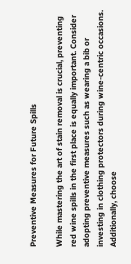Preventive Measures for Future Spills

While mastering the art of stain removal is crucial, preventing red wine spills in the first place is equally important. Consider adopting preventive measures such as wearing a bib or investing in clothing protectors during wine-centric occasions. Additionally, choose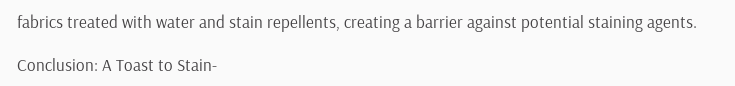fabrics treated with water and stain repellents, creating a barrier against potential staining agents.

Conclusion: A Toast to Stain-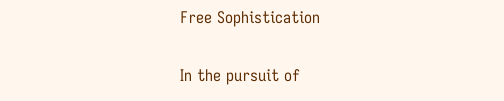Free Sophistication

In the pursuit of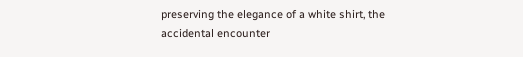preserving the elegance of a white shirt, the accidental encounter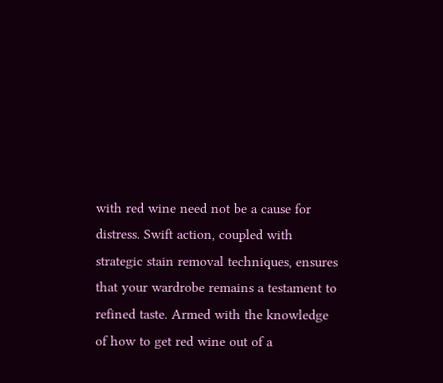with red wine need not be a cause for distress. Swift action, coupled with strategic stain removal techniques, ensures that your wardrobe remains a testament to refined taste. Armed with the knowledge of how to get red wine out of a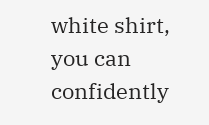white shirt, you can confidently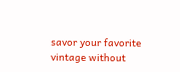savor your favorite vintage without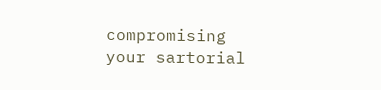compromising your sartorial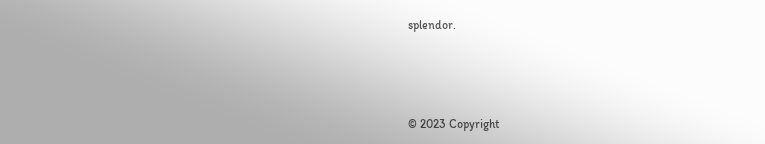splendor.



© 2023 Copyright